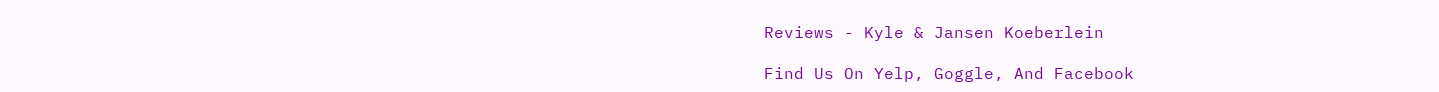Reviews - Kyle & Jansen Koeberlein

Find Us On Yelp, Goggle, And Facebook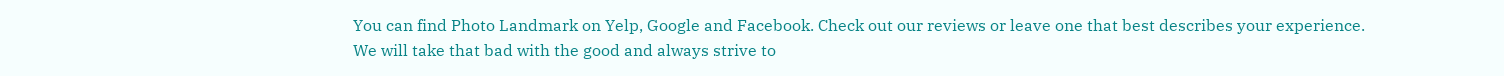You can find Photo Landmark on Yelp, Google and Facebook. Check out our reviews or leave one that best describes your experience. We will take that bad with the good and always strive to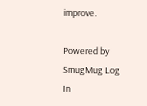improve.

Powered by SmugMug Log In